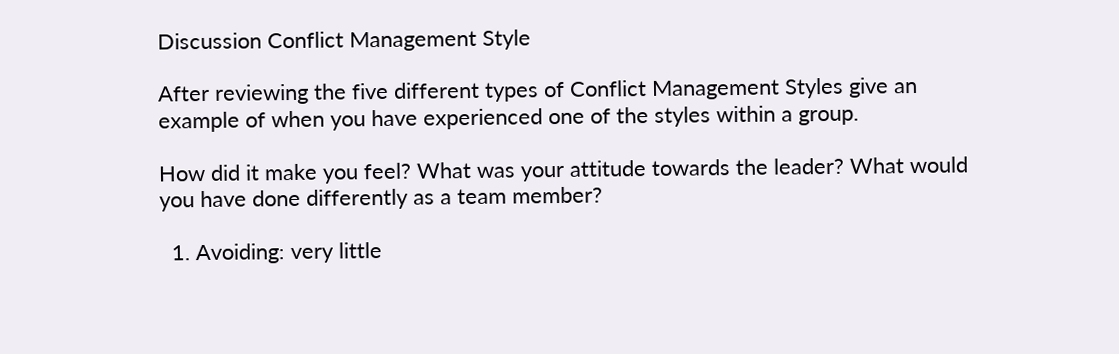Discussion Conflict Management Style

After reviewing the five different types of Conflict Management Styles give an example of when you have experienced one of the styles within a group.

How did it make you feel? What was your attitude towards the leader? What would you have done differently as a team member?

  1. Avoiding: very little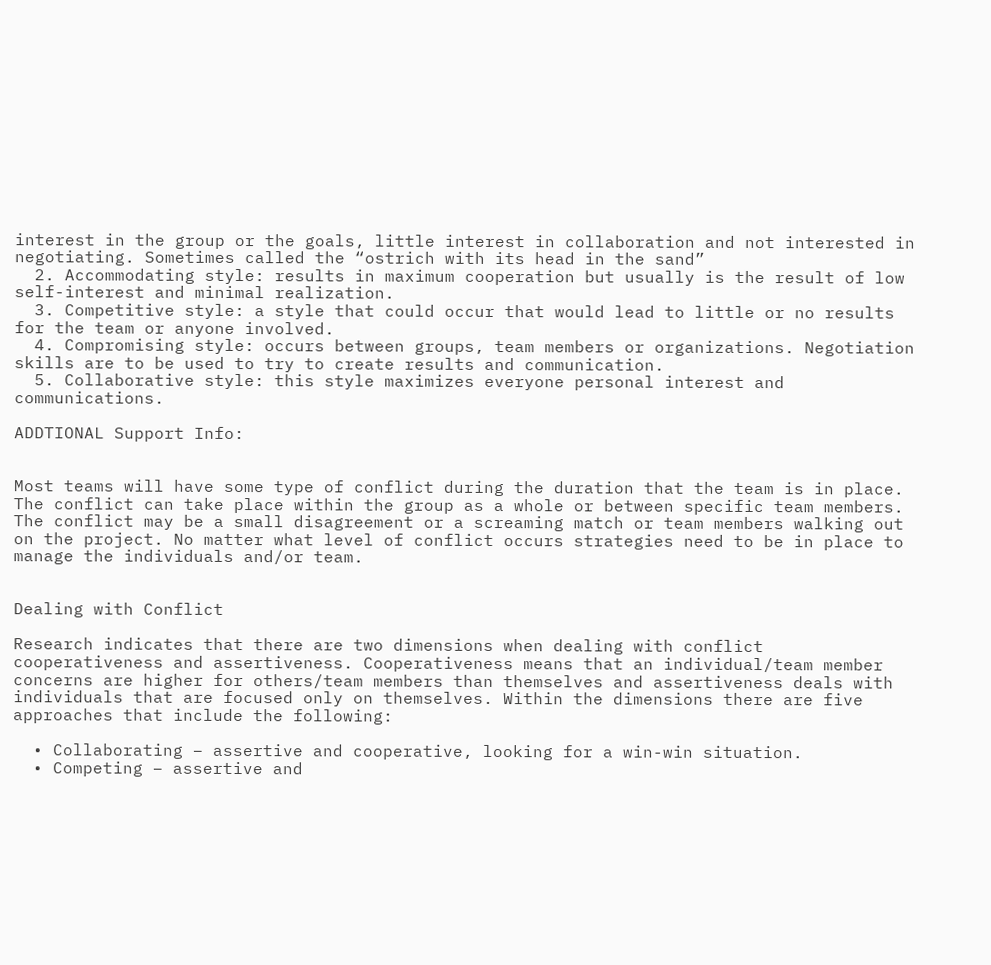interest in the group or the goals, little interest in collaboration and not interested in negotiating. Sometimes called the “ostrich with its head in the sand”
  2. Accommodating style: results in maximum cooperation but usually is the result of low self-interest and minimal realization.
  3. Competitive style: a style that could occur that would lead to little or no results for the team or anyone involved.
  4. Compromising style: occurs between groups, team members or organizations. Negotiation skills are to be used to try to create results and communication.
  5. Collaborative style: this style maximizes everyone personal interest and communications.

ADDTIONAL Support Info:


Most teams will have some type of conflict during the duration that the team is in place. The conflict can take place within the group as a whole or between specific team members. The conflict may be a small disagreement or a screaming match or team members walking out on the project. No matter what level of conflict occurs strategies need to be in place to manage the individuals and/or team.


Dealing with Conflict

Research indicates that there are two dimensions when dealing with conflict cooperativeness and assertiveness. Cooperativeness means that an individual/team member concerns are higher for others/team members than themselves and assertiveness deals with individuals that are focused only on themselves. Within the dimensions there are five approaches that include the following:

  • Collaborating – assertive and cooperative, looking for a win-win situation.
  • Competing – assertive and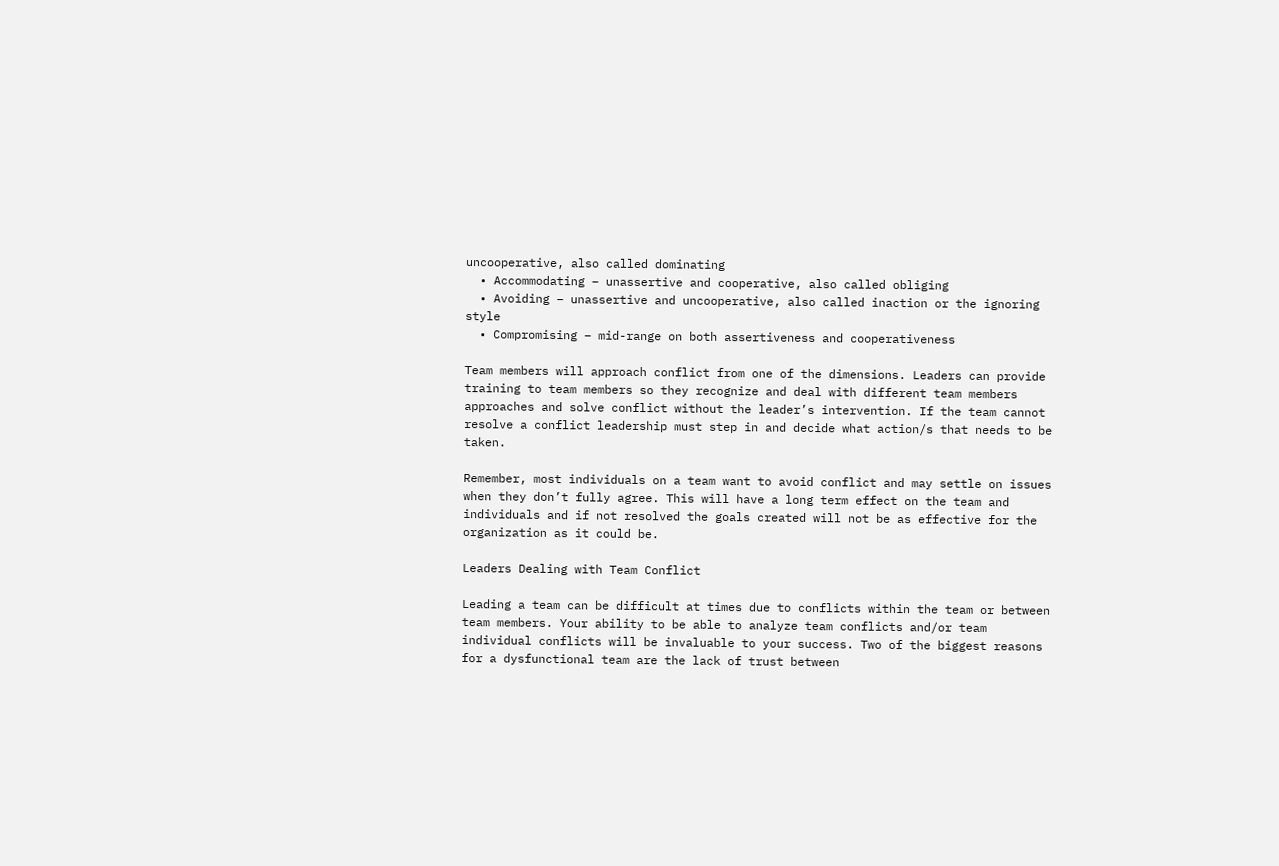uncooperative, also called dominating
  • Accommodating – unassertive and cooperative, also called obliging
  • Avoiding – unassertive and uncooperative, also called inaction or the ignoring style
  • Compromising – mid-range on both assertiveness and cooperativeness

Team members will approach conflict from one of the dimensions. Leaders can provide training to team members so they recognize and deal with different team members approaches and solve conflict without the leader’s intervention. If the team cannot resolve a conflict leadership must step in and decide what action/s that needs to be taken.

Remember, most individuals on a team want to avoid conflict and may settle on issues when they don’t fully agree. This will have a long term effect on the team and individuals and if not resolved the goals created will not be as effective for the organization as it could be.

Leaders Dealing with Team Conflict

Leading a team can be difficult at times due to conflicts within the team or between team members. Your ability to be able to analyze team conflicts and/or team individual conflicts will be invaluable to your success. Two of the biggest reasons for a dysfunctional team are the lack of trust between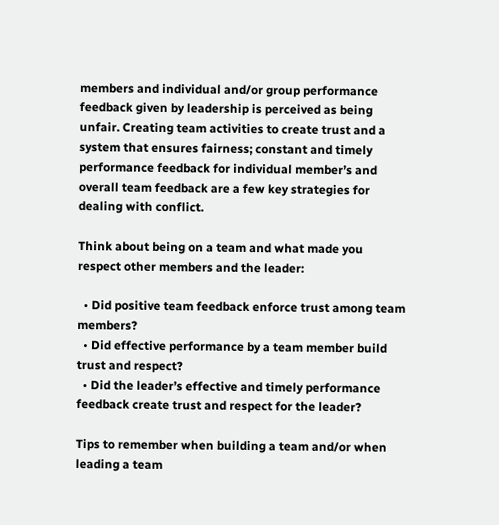members and individual and/or group performance feedback given by leadership is perceived as being unfair. Creating team activities to create trust and a system that ensures fairness; constant and timely performance feedback for individual member’s and overall team feedback are a few key strategies for dealing with conflict.

Think about being on a team and what made you respect other members and the leader:

  • Did positive team feedback enforce trust among team members?
  • Did effective performance by a team member build trust and respect?
  • Did the leader’s effective and timely performance feedback create trust and respect for the leader?

Tips to remember when building a team and/or when leading a team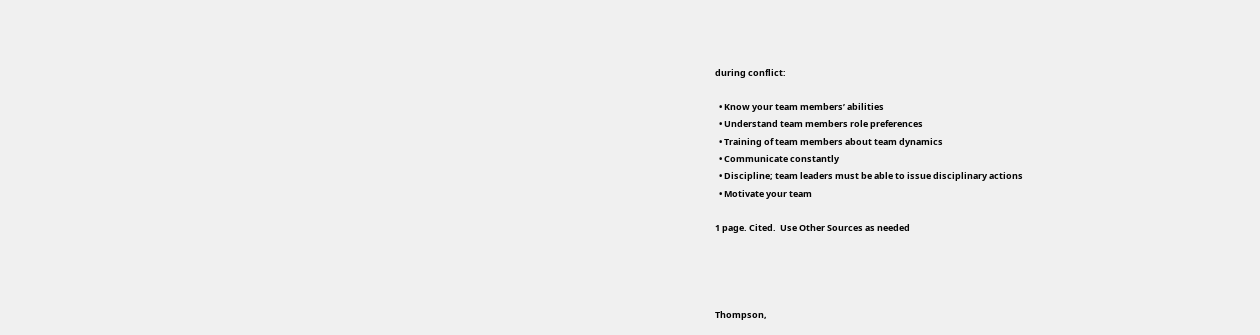during conflict:

  • Know your team members’ abilities
  • Understand team members role preferences
  • Training of team members about team dynamics
  • Communicate constantly
  • Discipline; team leaders must be able to issue disciplinary actions
  • Motivate your team

1 page. Cited.  Use Other Sources as needed




Thompson,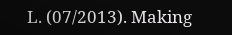L. (07/2013). Making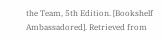the Team, 5th Edition. [Bookshelf Ambassadored]. Retrieved from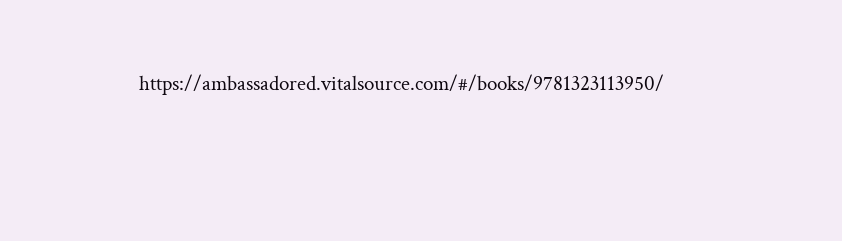https://ambassadored.vitalsource.com/#/books/9781323113950/